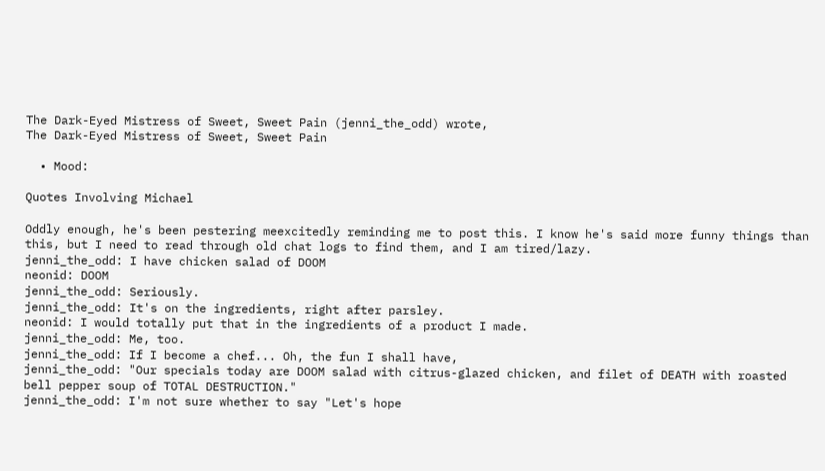The Dark-Eyed Mistress of Sweet, Sweet Pain (jenni_the_odd) wrote,
The Dark-Eyed Mistress of Sweet, Sweet Pain

  • Mood:

Quotes Involving Michael

Oddly enough, he's been pestering meexcitedly reminding me to post this. I know he's said more funny things than this, but I need to read through old chat logs to find them, and I am tired/lazy.
jenni_the_odd: I have chicken salad of DOOM
neonid: DOOM
jenni_the_odd: Seriously.
jenni_the_odd: It's on the ingredients, right after parsley.
neonid: I would totally put that in the ingredients of a product I made.
jenni_the_odd: Me, too.
jenni_the_odd: If I become a chef... Oh, the fun I shall have,
jenni_the_odd: "Our specials today are DOOM salad with citrus-glazed chicken, and filet of DEATH with roasted bell pepper soup of TOTAL DESTRUCTION."
jenni_the_odd: I'm not sure whether to say "Let's hope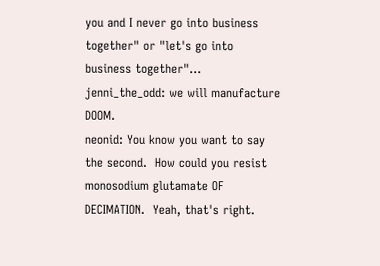you and I never go into business together" or "let's go into business together"...
jenni_the_odd: we will manufacture DOOM.
neonid: You know you want to say the second.  How could you resist monosodium glutamate OF DECIMATION.  Yeah, that's right.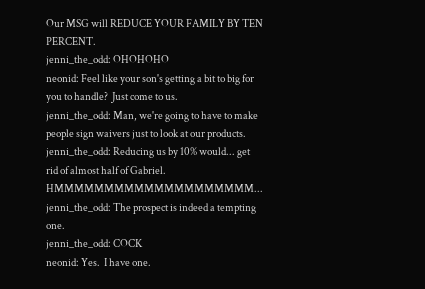Our MSG will REDUCE YOUR FAMILY BY TEN PERCENT.
jenni_the_odd: OHOHOHO
neonid: Feel like your son's getting a bit to big for you to handle?  Just come to us.
jenni_the_odd: Man, we're going to have to make people sign waivers just to look at our products.
jenni_the_odd: Reducing us by 10% would... get rid of almost half of Gabriel. HMMMMMMMMMMMMMMMMMMMM...
jenni_the_odd: The prospect is indeed a tempting one.
jenni_the_odd: COCK
neonid: Yes.  I have one.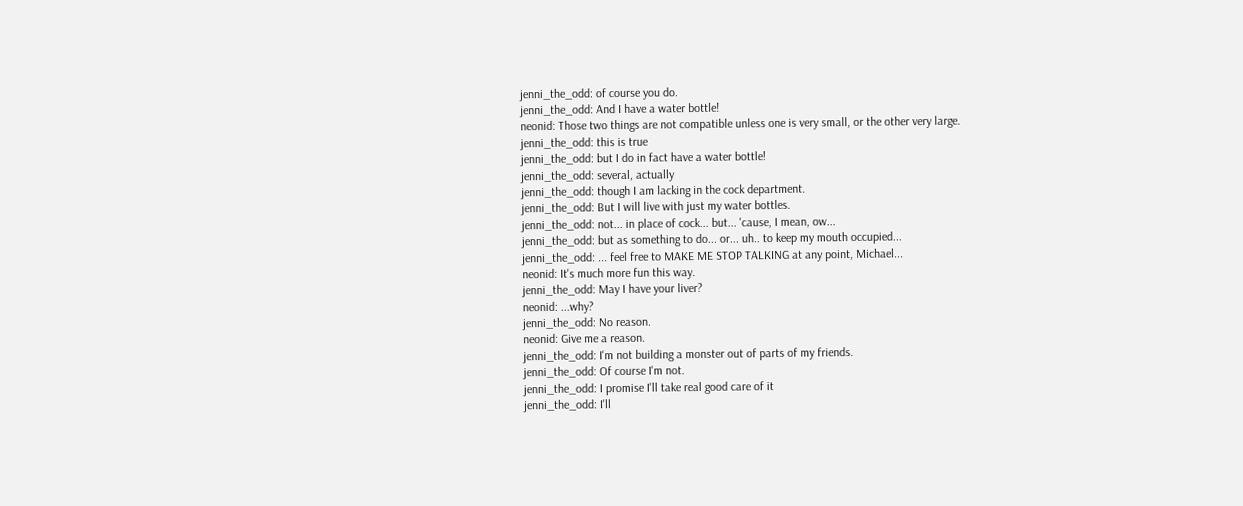jenni_the_odd: of course you do.
jenni_the_odd: And I have a water bottle!
neonid: Those two things are not compatible unless one is very small, or the other very large.
jenni_the_odd: this is true
jenni_the_odd: but I do in fact have a water bottle!
jenni_the_odd: several, actually
jenni_the_odd: though I am lacking in the cock department.
jenni_the_odd: But I will live with just my water bottles.
jenni_the_odd: not... in place of cock... but... 'cause, I mean, ow...
jenni_the_odd: but as something to do... or... uh.. to keep my mouth occupied...
jenni_the_odd: ... feel free to MAKE ME STOP TALKING at any point, Michael...
neonid: It's much more fun this way.
jenni_the_odd: May I have your liver?
neonid: ...why?
jenni_the_odd: No reason.
neonid: Give me a reason.
jenni_the_odd: I'm not building a monster out of parts of my friends.
jenni_the_odd: Of course I'm not.
jenni_the_odd: I promise I'll take real good care of it
jenni_the_odd: I'll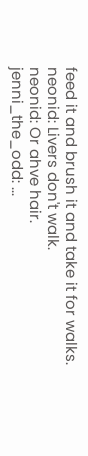feed it and brush it and take it for walks.
neonid: Livers don't walk.
neonid: Or ahve hair.
jenni_the_odd: ...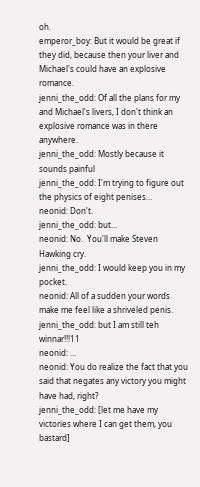oh.
emperor_boy: But it would be great if they did, because then your liver and Michael's could have an explosive romance.
jenni_the_odd: Of all the plans for my and Michael's livers, I don't think an explosive romance was in there anywhere.
jenni_the_odd: Mostly because it sounds painful
jenni_the_odd: I'm trying to figure out the physics of eight penises...
neonid: Don't.
jenni_the_odd: but...
neonid: No.  You'll make Steven Hawking cry.
jenni_the_odd: I would keep you in my pocket.
neonid: All of a sudden your words make me feel like a shriveled penis.
jenni_the_odd: but I am still teh winnar!!!11
neonid: ...
neonid: You do realize the fact that you said that negates any victory you might have had, right?
jenni_the_odd: [let me have my victories where I can get them, you bastard]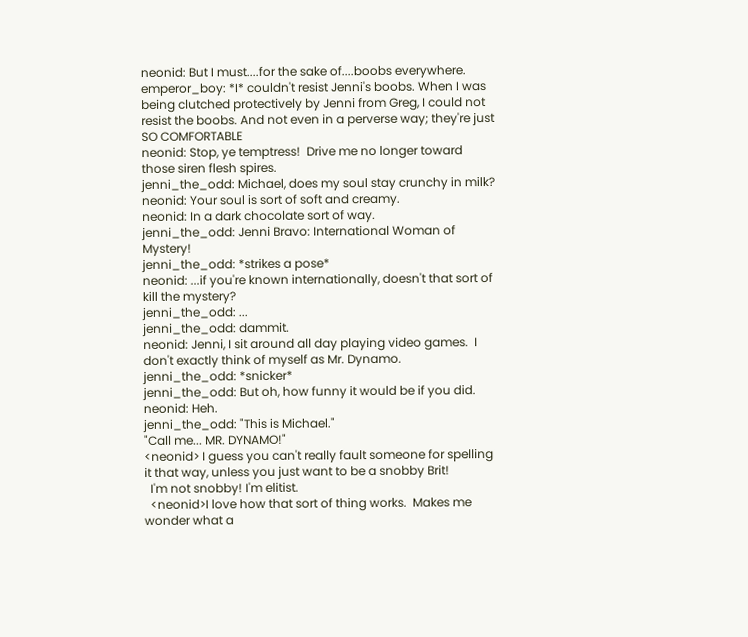neonid: But I must....for the sake of....boobs everywhere.
emperor_boy: *I* couldn't resist Jenni's boobs. When I was being clutched protectively by Jenni from Greg, I could not resist the boobs. And not even in a perverse way; they're just SO COMFORTABLE
neonid: Stop, ye temptress!  Drive me no longer toward those siren flesh spires.
jenni_the_odd: Michael, does my soul stay crunchy in milk?
neonid: Your soul is sort of soft and creamy.
neonid: In a dark chocolate sort of way.
jenni_the_odd: Jenni Bravo: International Woman of Mystery!
jenni_the_odd: *strikes a pose*
neonid: ...if you're known internationally, doesn't that sort of kill the mystery?
jenni_the_odd: ...
jenni_the_odd: dammit.
neonid: Jenni, I sit around all day playing video games.  I don't exactly think of myself as Mr. Dynamo.
jenni_the_odd: *snicker*
jenni_the_odd: But oh, how funny it would be if you did.
neonid: Heh.
jenni_the_odd: "This is Michael."
"Call me... MR. DYNAMO!"
<neonid> I guess you can't really fault someone for spelling it that way, unless you just want to be a snobby Brit!
  I'm not snobby! I'm elitist.
  <neonid>I love how that sort of thing works.  Makes me wonder what a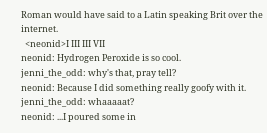Roman would have said to a Latin speaking Brit over the internet.
  <neonid>I III III VII
neonid: Hydrogen Peroxide is so cool.
jenni_the_odd: why's that, pray tell?
neonid: Because I did something really goofy with it.
jenni_the_odd: whaaaaat?
neonid: ...I poured some in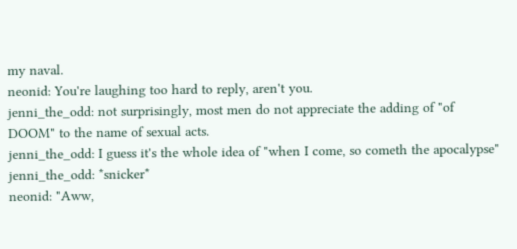my naval.
neonid: You're laughing too hard to reply, aren't you.
jenni_the_odd: not surprisingly, most men do not appreciate the adding of "of DOOM" to the name of sexual acts.
jenni_the_odd: I guess it's the whole idea of "when I come, so cometh the apocalypse"
jenni_the_odd: *snicker*
neonid: "Aww,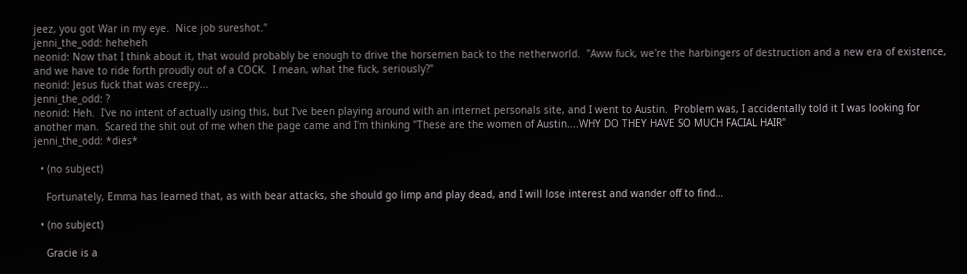jeez, you got War in my eye.  Nice job sureshot."
jenni_the_odd: heheheh
neonid: Now that I think about it, that would probably be enough to drive the horsemen back to the netherworld.  "Aww fuck, we're the harbingers of destruction and a new era of existence, and we have to ride forth proudly out of a COCK.  I mean, what the fuck, seriously?"
neonid: Jesus fuck that was creepy...
jenni_the_odd: ?
neonid: Heh.  I've no intent of actually using this, but I've been playing around with an internet personals site, and I went to Austin.  Problem was, I accidentally told it I was looking for another man.  Scared the shit out of me when the page came and I'm thinking "These are the women of Austin....WHY DO THEY HAVE SO MUCH FACIAL HAIR"
jenni_the_odd: *dies*

  • (no subject)

    Fortunately, Emma has learned that, as with bear attacks, she should go limp and play dead, and I will lose interest and wander off to find…

  • (no subject)

    Gracie is a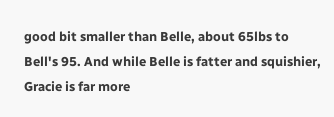good bit smaller than Belle, about 65lbs to Bell's 95. And while Belle is fatter and squishier, Gracie is far more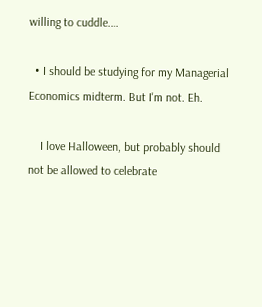willing to cuddle.…

  • I should be studying for my Managerial Economics midterm. But I'm not. Eh.

    I love Halloween, but probably should not be allowed to celebrate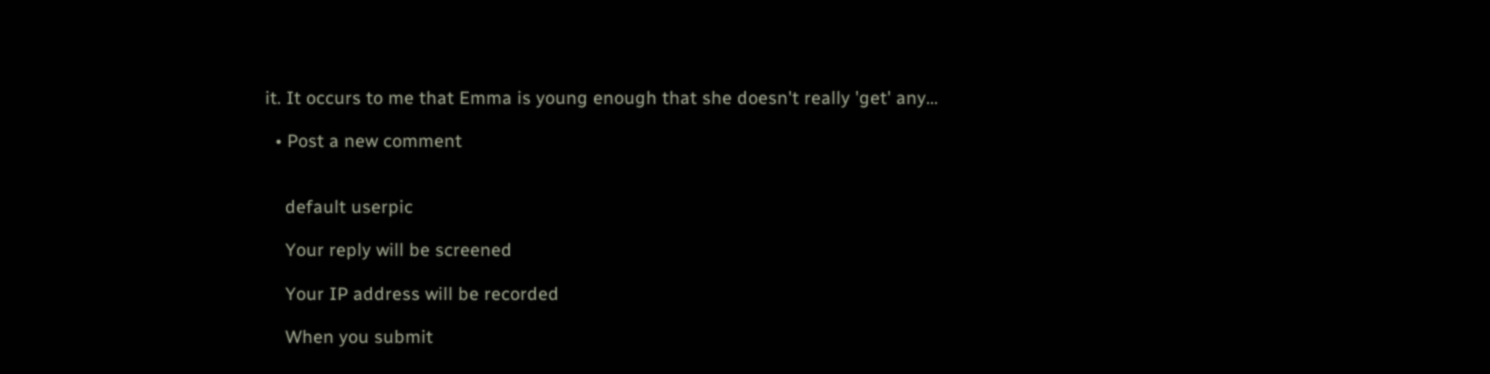it. It occurs to me that Emma is young enough that she doesn't really 'get' any…

  • Post a new comment


    default userpic

    Your reply will be screened

    Your IP address will be recorded

    When you submit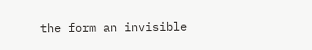the form an invisible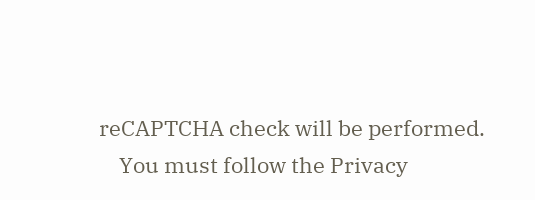reCAPTCHA check will be performed.
    You must follow the Privacy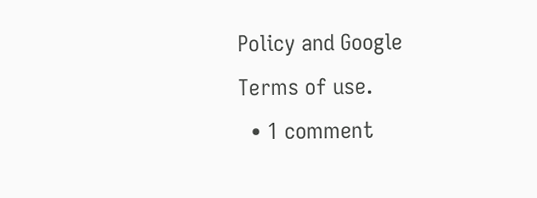Policy and Google Terms of use.
  • 1 comment